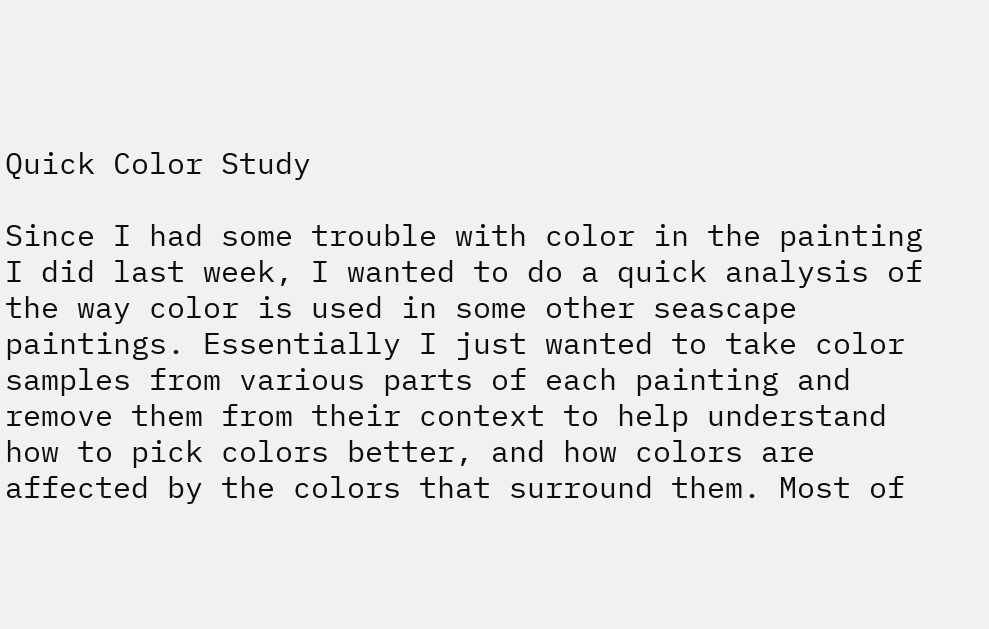Quick Color Study

Since I had some trouble with color in the painting I did last week, I wanted to do a quick analysis of the way color is used in some other seascape paintings. Essentially I just wanted to take color samples from various parts of each painting and remove them from their context to help understand how to pick colors better, and how colors are affected by the colors that surround them. Most of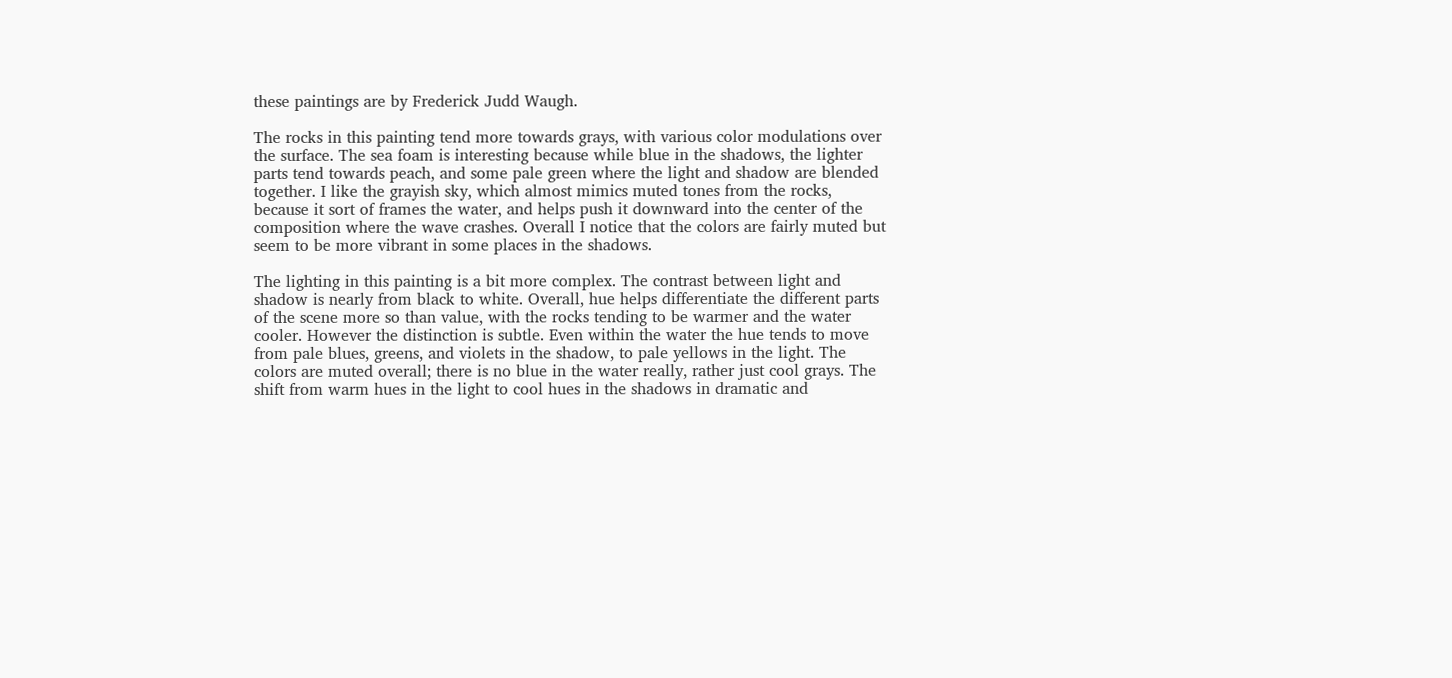these paintings are by Frederick Judd Waugh.

The rocks in this painting tend more towards grays, with various color modulations over the surface. The sea foam is interesting because while blue in the shadows, the lighter parts tend towards peach, and some pale green where the light and shadow are blended together. I like the grayish sky, which almost mimics muted tones from the rocks, because it sort of frames the water, and helps push it downward into the center of the composition where the wave crashes. Overall I notice that the colors are fairly muted but seem to be more vibrant in some places in the shadows.

The lighting in this painting is a bit more complex. The contrast between light and shadow is nearly from black to white. Overall, hue helps differentiate the different parts of the scene more so than value, with the rocks tending to be warmer and the water cooler. However the distinction is subtle. Even within the water the hue tends to move from pale blues, greens, and violets in the shadow, to pale yellows in the light. The colors are muted overall; there is no blue in the water really, rather just cool grays. The shift from warm hues in the light to cool hues in the shadows in dramatic and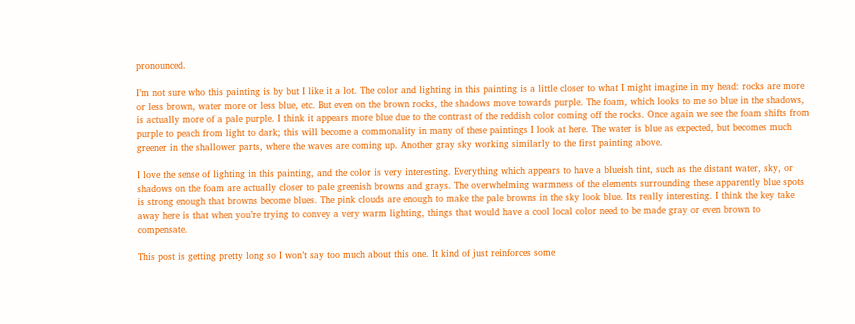pronounced.

I’m not sure who this painting is by but I like it a lot. The color and lighting in this painting is a little closer to what I might imagine in my head: rocks are more or less brown, water more or less blue, etc. But even on the brown rocks, the shadows move towards purple. The foam, which looks to me so blue in the shadows, is actually more of a pale purple. I think it appears more blue due to the contrast of the reddish color coming off the rocks. Once again we see the foam shifts from purple to peach from light to dark; this will become a commonality in many of these paintings I look at here. The water is blue as expected, but becomes much greener in the shallower parts, where the waves are coming up. Another gray sky working similarly to the first painting above.

I love the sense of lighting in this painting, and the color is very interesting. Everything which appears to have a blueish tint, such as the distant water, sky, or shadows on the foam are actually closer to pale greenish browns and grays. The overwhelming warmness of the elements surrounding these apparently blue spots is strong enough that browns become blues. The pink clouds are enough to make the pale browns in the sky look blue. Its really interesting. I think the key take away here is that when you’re trying to convey a very warm lighting, things that would have a cool local color need to be made gray or even brown to compensate.

This post is getting pretty long so I won’t say too much about this one. It kind of just reinforces some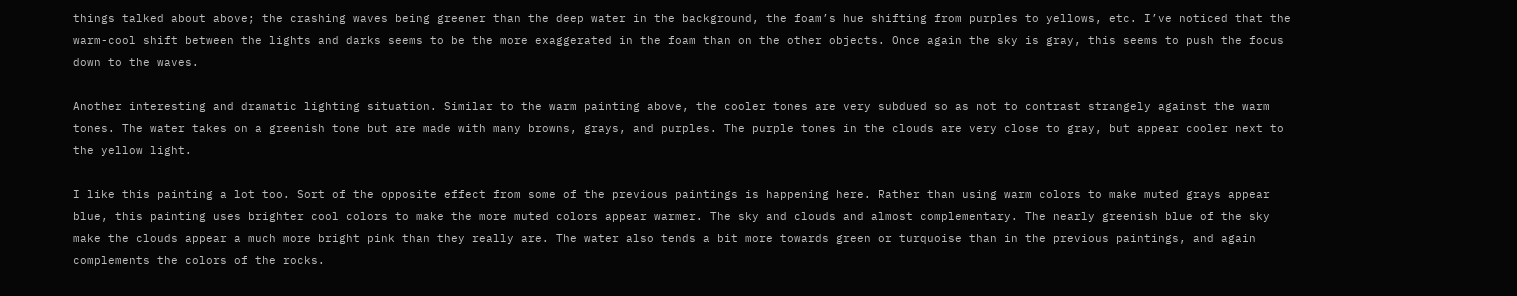things talked about above; the crashing waves being greener than the deep water in the background, the foam’s hue shifting from purples to yellows, etc. I’ve noticed that the warm-cool shift between the lights and darks seems to be the more exaggerated in the foam than on the other objects. Once again the sky is gray, this seems to push the focus down to the waves.

Another interesting and dramatic lighting situation. Similar to the warm painting above, the cooler tones are very subdued so as not to contrast strangely against the warm tones. The water takes on a greenish tone but are made with many browns, grays, and purples. The purple tones in the clouds are very close to gray, but appear cooler next to the yellow light.

I like this painting a lot too. Sort of the opposite effect from some of the previous paintings is happening here. Rather than using warm colors to make muted grays appear blue, this painting uses brighter cool colors to make the more muted colors appear warmer. The sky and clouds and almost complementary. The nearly greenish blue of the sky make the clouds appear a much more bright pink than they really are. The water also tends a bit more towards green or turquoise than in the previous paintings, and again complements the colors of the rocks.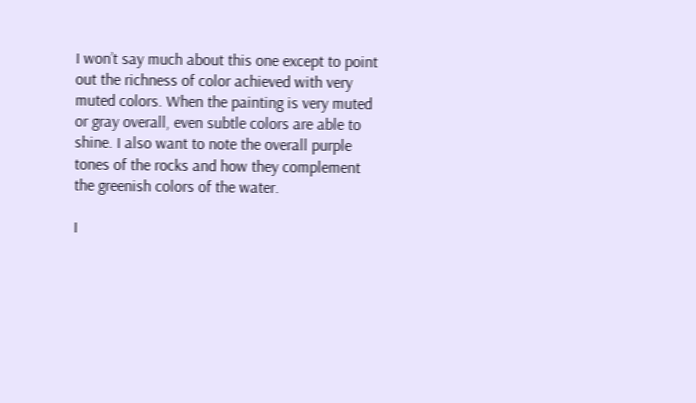I won’t say much about this one except to point out the richness of color achieved with very muted colors. When the painting is very muted or gray overall, even subtle colors are able to shine. I also want to note the overall purple tones of the rocks and how they complement the greenish colors of the water.

I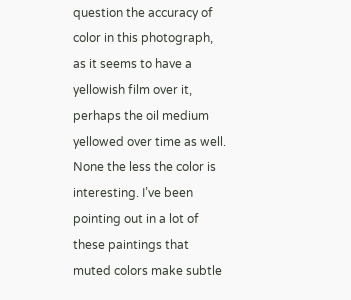question the accuracy of color in this photograph, as it seems to have a yellowish film over it, perhaps the oil medium yellowed over time as well. None the less the color is interesting. I’ve been pointing out in a lot of these paintings that muted colors make subtle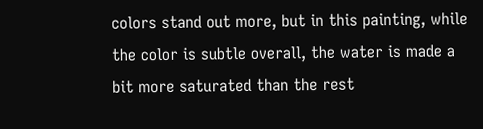colors stand out more, but in this painting, while the color is subtle overall, the water is made a bit more saturated than the rest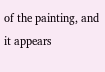of the painting, and it appears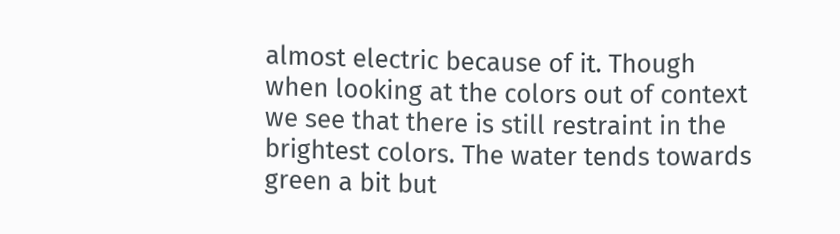almost electric because of it. Though when looking at the colors out of context we see that there is still restraint in the brightest colors. The water tends towards green a bit but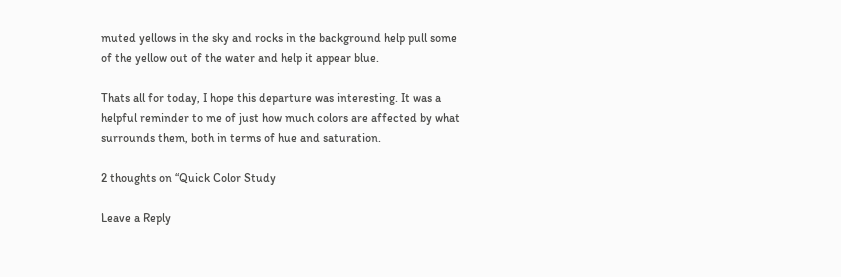muted yellows in the sky and rocks in the background help pull some of the yellow out of the water and help it appear blue.

Thats all for today, I hope this departure was interesting. It was a helpful reminder to me of just how much colors are affected by what surrounds them, both in terms of hue and saturation.

2 thoughts on “Quick Color Study

Leave a Reply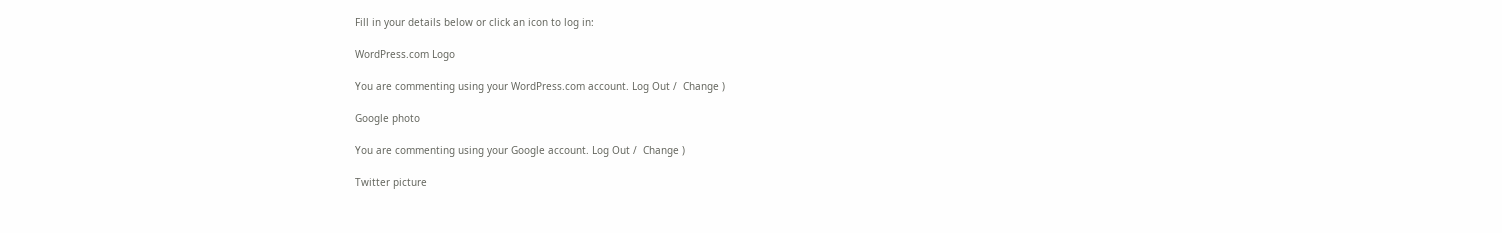Fill in your details below or click an icon to log in:

WordPress.com Logo

You are commenting using your WordPress.com account. Log Out /  Change )

Google photo

You are commenting using your Google account. Log Out /  Change )

Twitter picture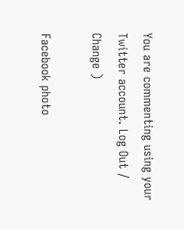You are commenting using your Twitter account. Log Out /  Change )

Facebook photo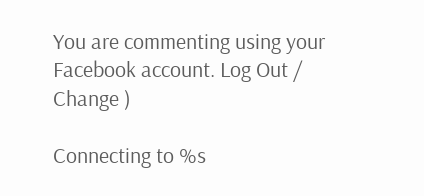You are commenting using your Facebook account. Log Out /  Change )

Connecting to %s